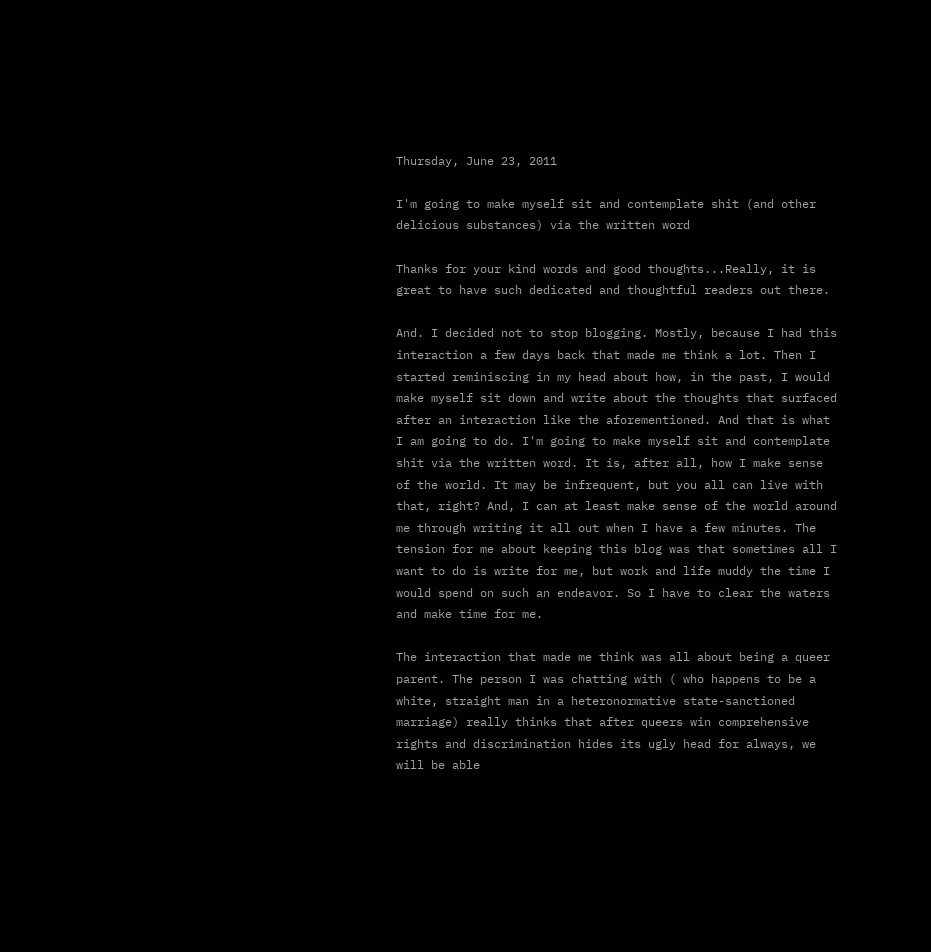Thursday, June 23, 2011

I'm going to make myself sit and contemplate shit (and other delicious substances) via the written word

Thanks for your kind words and good thoughts...Really, it is great to have such dedicated and thoughtful readers out there.

And. I decided not to stop blogging. Mostly, because I had this interaction a few days back that made me think a lot. Then I started reminiscing in my head about how, in the past, I would make myself sit down and write about the thoughts that surfaced after an interaction like the aforementioned. And that is what I am going to do. I'm going to make myself sit and contemplate shit via the written word. It is, after all, how I make sense of the world. It may be infrequent, but you all can live with that, right? And, I can at least make sense of the world around me through writing it all out when I have a few minutes. The tension for me about keeping this blog was that sometimes all I want to do is write for me, but work and life muddy the time I would spend on such an endeavor. So I have to clear the waters and make time for me.

The interaction that made me think was all about being a queer parent. The person I was chatting with ( who happens to be a white, straight man in a heteronormative state-sanctioned marriage) really thinks that after queers win comprehensive rights and discrimination hides its ugly head for always, we will be able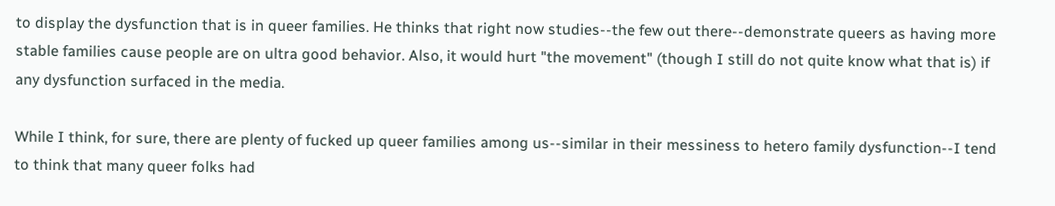to display the dysfunction that is in queer families. He thinks that right now studies--the few out there--demonstrate queers as having more stable families cause people are on ultra good behavior. Also, it would hurt "the movement" (though I still do not quite know what that is) if any dysfunction surfaced in the media.

While I think, for sure, there are plenty of fucked up queer families among us--similar in their messiness to hetero family dysfunction--I tend to think that many queer folks had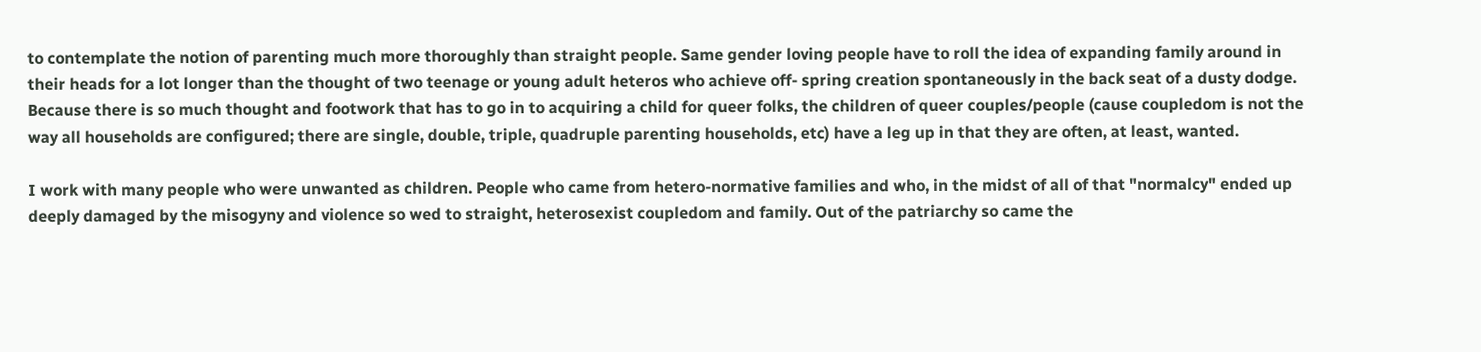to contemplate the notion of parenting much more thoroughly than straight people. Same gender loving people have to roll the idea of expanding family around in their heads for a lot longer than the thought of two teenage or young adult heteros who achieve off- spring creation spontaneously in the back seat of a dusty dodge. Because there is so much thought and footwork that has to go in to acquiring a child for queer folks, the children of queer couples/people (cause coupledom is not the way all households are configured; there are single, double, triple, quadruple parenting households, etc) have a leg up in that they are often, at least, wanted.

I work with many people who were unwanted as children. People who came from hetero-normative families and who, in the midst of all of that "normalcy" ended up deeply damaged by the misogyny and violence so wed to straight, heterosexist coupledom and family. Out of the patriarchy so came the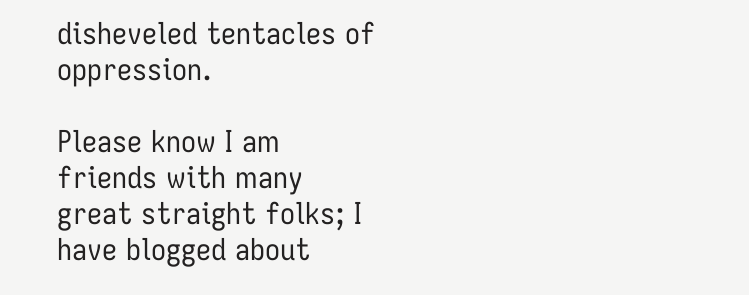disheveled tentacles of oppression.

Please know I am friends with many great straight folks; I have blogged about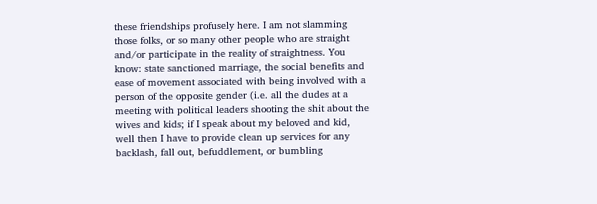these friendships profusely here. I am not slamming those folks, or so many other people who are straight and/or participate in the reality of straightness. You know: state sanctioned marriage, the social benefits and ease of movement associated with being involved with a person of the opposite gender (i.e. all the dudes at a meeting with political leaders shooting the shit about the wives and kids; if I speak about my beloved and kid, well then I have to provide clean up services for any backlash, fall out, befuddlement, or bumbling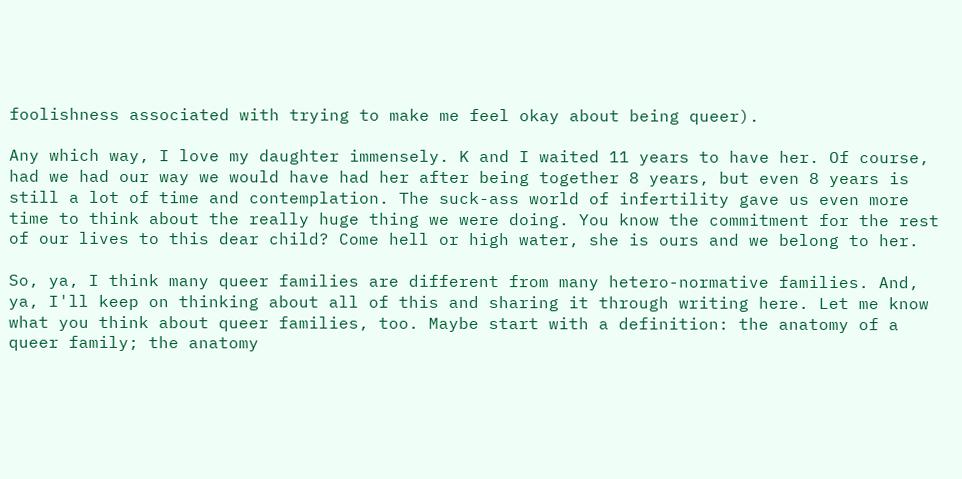foolishness associated with trying to make me feel okay about being queer).

Any which way, I love my daughter immensely. K and I waited 11 years to have her. Of course, had we had our way we would have had her after being together 8 years, but even 8 years is still a lot of time and contemplation. The suck-ass world of infertility gave us even more time to think about the really huge thing we were doing. You know the commitment for the rest of our lives to this dear child? Come hell or high water, she is ours and we belong to her.

So, ya, I think many queer families are different from many hetero-normative families. And, ya, I'll keep on thinking about all of this and sharing it through writing here. Let me know what you think about queer families, too. Maybe start with a definition: the anatomy of a queer family; the anatomy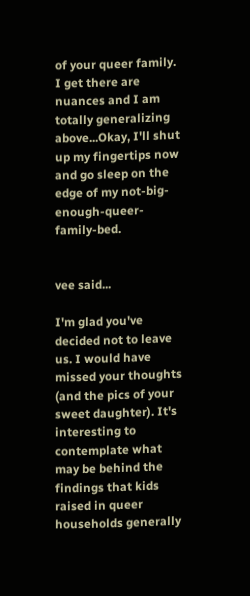of your queer family. I get there are nuances and I am totally generalizing above...Okay, I'll shut up my fingertips now and go sleep on the edge of my not-big-enough-queer-family-bed.


vee said...

I'm glad you've decided not to leave us. I would have missed your thoughts (and the pics of your sweet daughter). It's interesting to contemplate what may be behind the findings that kids raised in queer households generally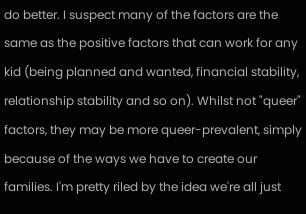do better. I suspect many of the factors are the same as the positive factors that can work for any kid (being planned and wanted, financial stability, relationship stability and so on). Whilst not "queer" factors, they may be more queer-prevalent, simply because of the ways we have to create our families. I'm pretty riled by the idea we're all just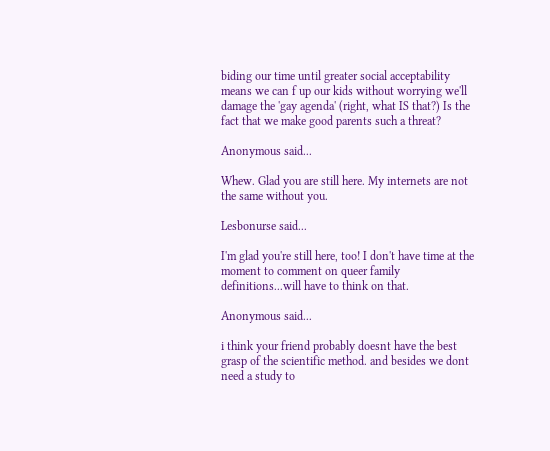biding our time until greater social acceptability means we can f up our kids without worrying we'll damage the 'gay agenda' (right, what IS that?) Is the fact that we make good parents such a threat?

Anonymous said...

Whew. Glad you are still here. My internets are not the same without you.

Lesbonurse said...

I'm glad you're still here, too! I don't have time at the moment to comment on queer family definitions...will have to think on that.

Anonymous said...

i think your friend probably doesnt have the best grasp of the scientific method. and besides we dont need a study to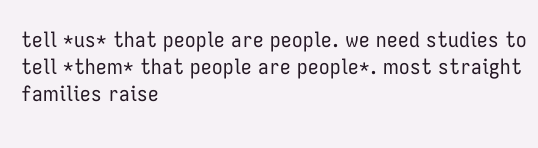tell *us* that people are people. we need studies to tell *them* that people are people*. most straight families raise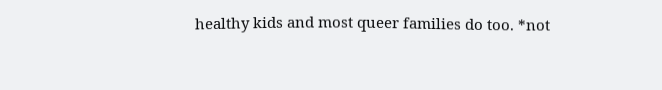healthy kids and most queer families do too. *not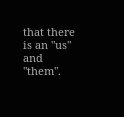that there is an "us" and "them".